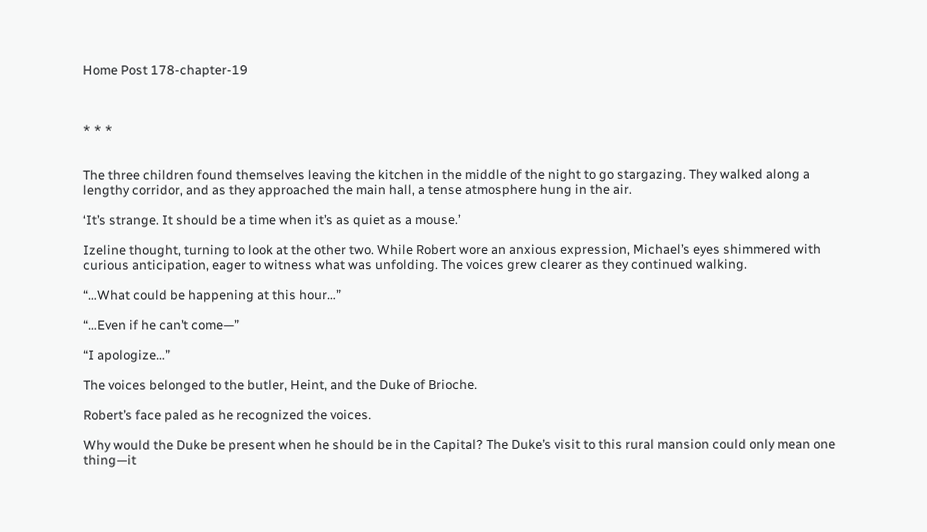Home Post 178-chapter-19



* * *


The three children found themselves leaving the kitchen in the middle of the night to go stargazing. They walked along a lengthy corridor, and as they approached the main hall, a tense atmosphere hung in the air.

‘It’s strange. It should be a time when it’s as quiet as a mouse.’

Izeline thought, turning to look at the other two. While Robert wore an anxious expression, Michael’s eyes shimmered with curious anticipation, eager to witness what was unfolding. The voices grew clearer as they continued walking.

“…What could be happening at this hour…”

“…Even if he can’t come—”

“I apologize…”

The voices belonged to the butler, Heint, and the Duke of Brioche.

Robert’s face paled as he recognized the voices.

Why would the Duke be present when he should be in the Capital? The Duke’s visit to this rural mansion could only mean one thing—it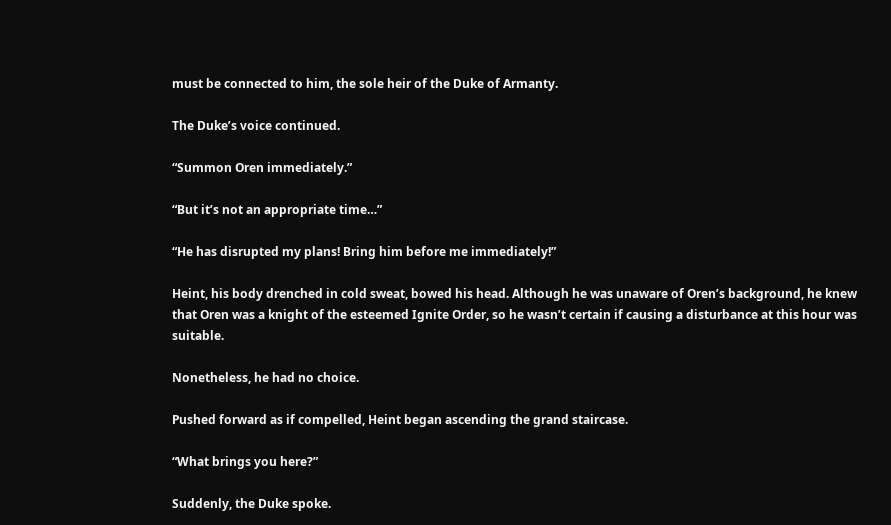must be connected to him, the sole heir of the Duke of Armanty.

The Duke’s voice continued.

“Summon Oren immediately.”

“But it’s not an appropriate time…”

“He has disrupted my plans! Bring him before me immediately!”

Heint, his body drenched in cold sweat, bowed his head. Although he was unaware of Oren’s background, he knew that Oren was a knight of the esteemed Ignite Order, so he wasn’t certain if causing a disturbance at this hour was suitable.

Nonetheless, he had no choice.

Pushed forward as if compelled, Heint began ascending the grand staircase.

“What brings you here?”

Suddenly, the Duke spoke.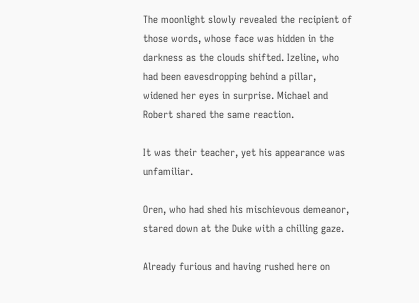The moonlight slowly revealed the recipient of those words, whose face was hidden in the darkness as the clouds shifted. Izeline, who had been eavesdropping behind a pillar, widened her eyes in surprise. Michael and Robert shared the same reaction.

It was their teacher, yet his appearance was unfamiliar.

Oren, who had shed his mischievous demeanor, stared down at the Duke with a chilling gaze.

Already furious and having rushed here on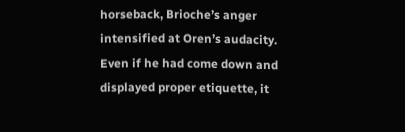horseback, Brioche’s anger intensified at Oren’s audacity. Even if he had come down and displayed proper etiquette, it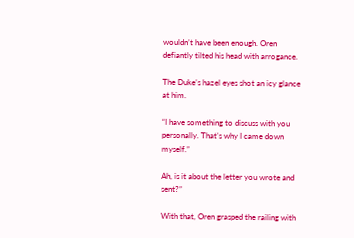wouldn’t have been enough. Oren defiantly tilted his head with arrogance.

The Duke’s hazel eyes shot an icy glance at him.

“I have something to discuss with you personally. That’s why I came down myself.”

Ah, is it about the letter you wrote and sent?”

With that, Oren grasped the railing with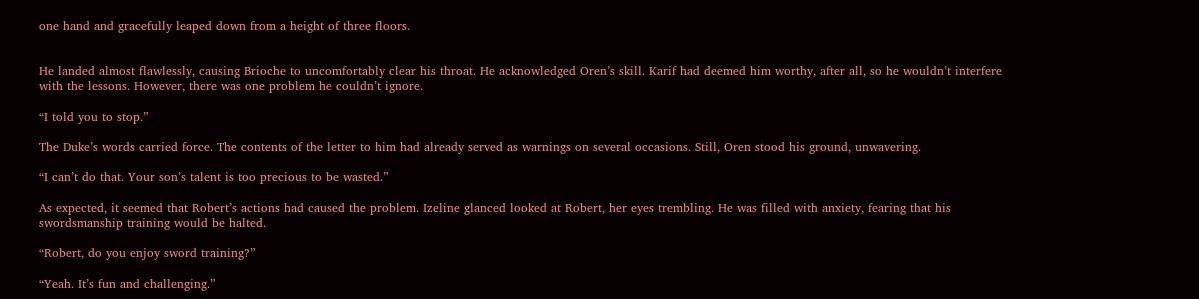one hand and gracefully leaped down from a height of three floors.


He landed almost flawlessly, causing Brioche to uncomfortably clear his throat. He acknowledged Oren’s skill. Karif had deemed him worthy, after all, so he wouldn’t interfere with the lessons. However, there was one problem he couldn’t ignore.

“I told you to stop.”

The Duke’s words carried force. The contents of the letter to him had already served as warnings on several occasions. Still, Oren stood his ground, unwavering.

“I can’t do that. Your son’s talent is too precious to be wasted.”

As expected, it seemed that Robert’s actions had caused the problem. Izeline glanced looked at Robert, her eyes trembling. He was filled with anxiety, fearing that his swordsmanship training would be halted.

“Robert, do you enjoy sword training?”

“Yeah. It’s fun and challenging.”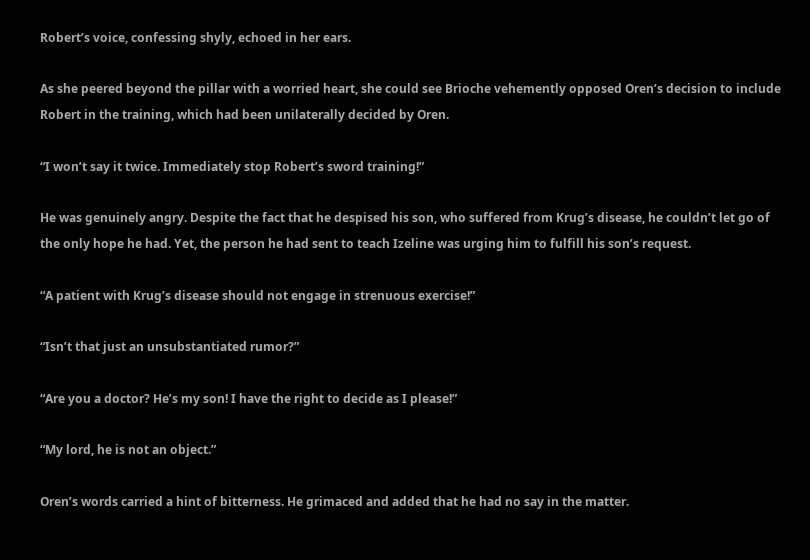Robert’s voice, confessing shyly, echoed in her ears.

As she peered beyond the pillar with a worried heart, she could see Brioche vehemently opposed Oren’s decision to include Robert in the training, which had been unilaterally decided by Oren.

“I won’t say it twice. Immediately stop Robert’s sword training!”

He was genuinely angry. Despite the fact that he despised his son, who suffered from Krug’s disease, he couldn’t let go of the only hope he had. Yet, the person he had sent to teach Izeline was urging him to fulfill his son’s request.

“A patient with Krug’s disease should not engage in strenuous exercise!”

“Isn’t that just an unsubstantiated rumor?”

“Are you a doctor? He’s my son! I have the right to decide as I please!”

“My lord, he is not an object.”

Oren’s words carried a hint of bitterness. He grimaced and added that he had no say in the matter.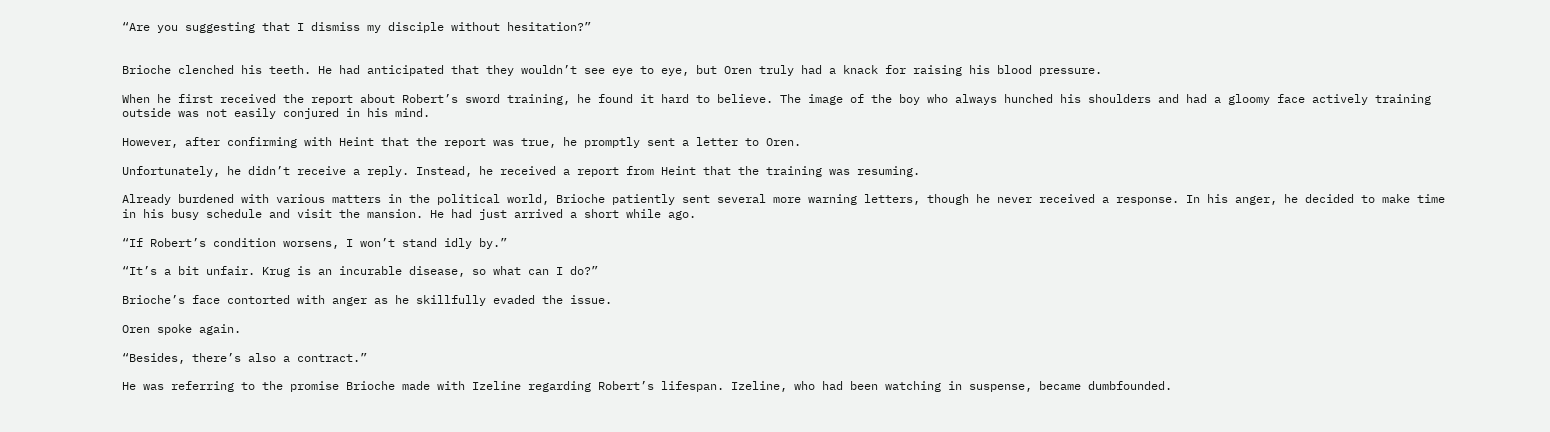“Are you suggesting that I dismiss my disciple without hesitation?”


Brioche clenched his teeth. He had anticipated that they wouldn’t see eye to eye, but Oren truly had a knack for raising his blood pressure.

When he first received the report about Robert’s sword training, he found it hard to believe. The image of the boy who always hunched his shoulders and had a gloomy face actively training outside was not easily conjured in his mind.

However, after confirming with Heint that the report was true, he promptly sent a letter to Oren.

Unfortunately, he didn’t receive a reply. Instead, he received a report from Heint that the training was resuming.

Already burdened with various matters in the political world, Brioche patiently sent several more warning letters, though he never received a response. In his anger, he decided to make time in his busy schedule and visit the mansion. He had just arrived a short while ago.

“If Robert’s condition worsens, I won’t stand idly by.”

“It’s a bit unfair. Krug is an incurable disease, so what can I do?”

Brioche’s face contorted with anger as he skillfully evaded the issue.

Oren spoke again.

“Besides, there’s also a contract.”

He was referring to the promise Brioche made with Izeline regarding Robert’s lifespan. Izeline, who had been watching in suspense, became dumbfounded.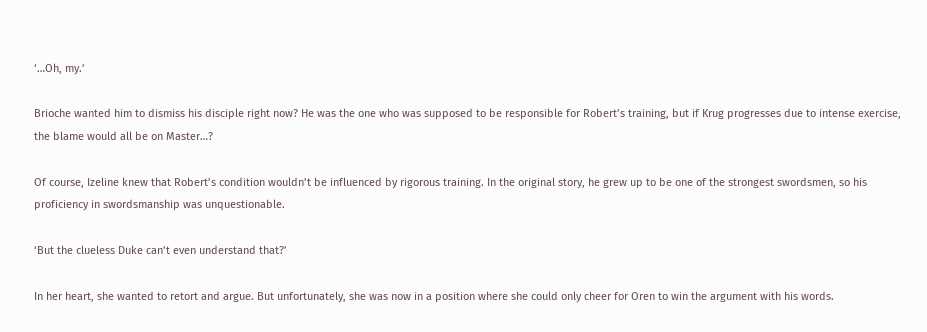‘…Oh, my.’

Brioche wanted him to dismiss his disciple right now? He was the one who was supposed to be responsible for Robert’s training, but if Krug progresses due to intense exercise, the blame would all be on Master…?

Of course, Izeline knew that Robert’s condition wouldn’t be influenced by rigorous training. In the original story, he grew up to be one of the strongest swordsmen, so his proficiency in swordsmanship was unquestionable.

‘But the clueless Duke can’t even understand that?’

In her heart, she wanted to retort and argue. But unfortunately, she was now in a position where she could only cheer for Oren to win the argument with his words.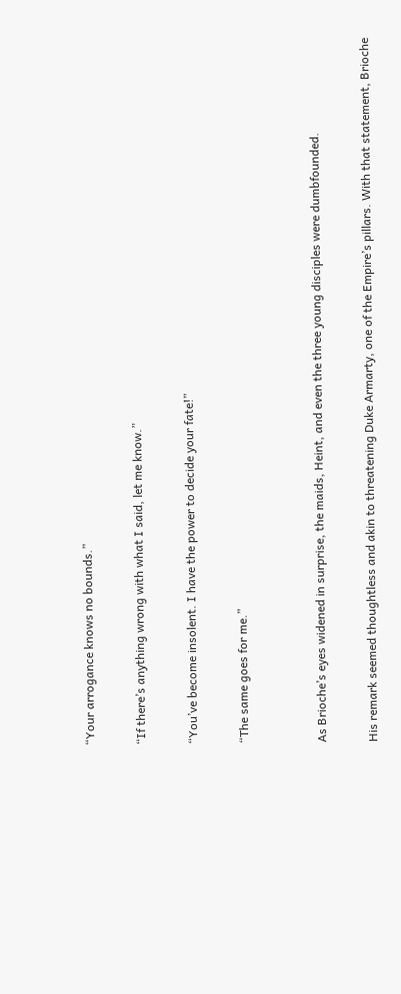“Your arrogance knows no bounds.”

“If there’s anything wrong with what I said, let me know.”

“You’ve become insolent. I have the power to decide your fate!”

“The same goes for me.”


As Brioche’s eyes widened in surprise, the maids, Heint, and even the three young disciples were dumbfounded.

His remark seemed thoughtless and akin to threatening Duke Armarty, one of the Empire’s pillars. With that statement, Brioche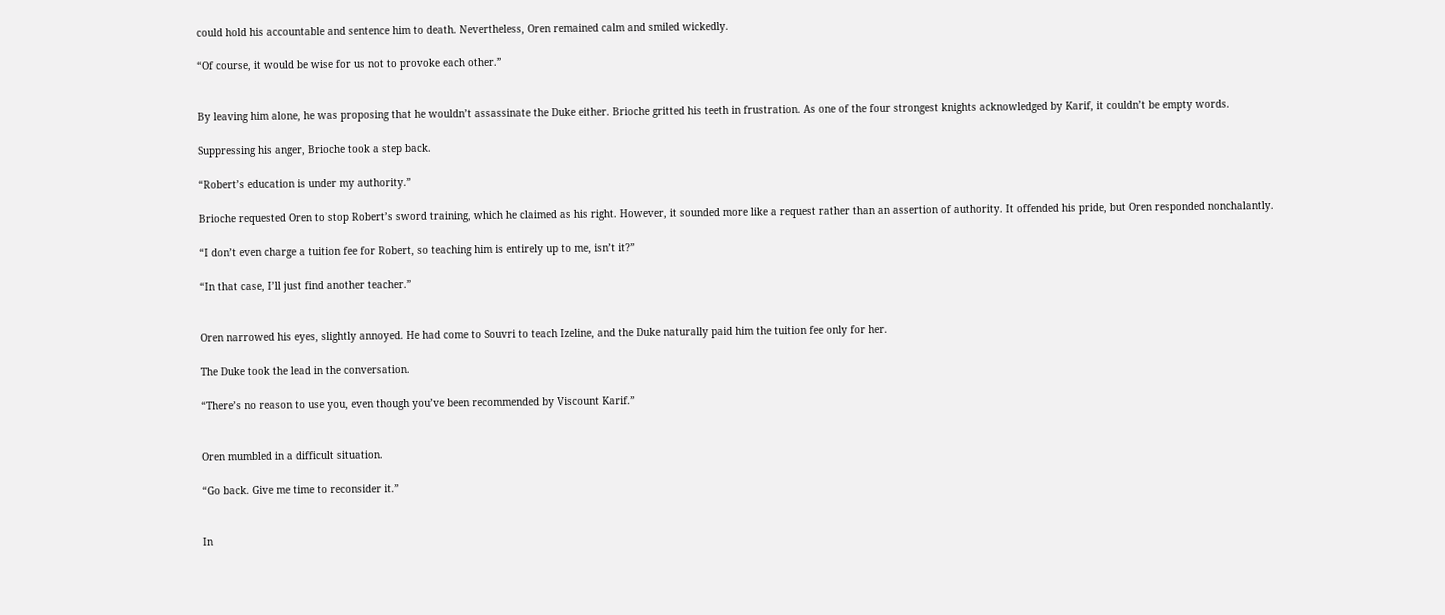could hold his accountable and sentence him to death. Nevertheless, Oren remained calm and smiled wickedly.

“Of course, it would be wise for us not to provoke each other.”


By leaving him alone, he was proposing that he wouldn’t assassinate the Duke either. Brioche gritted his teeth in frustration. As one of the four strongest knights acknowledged by Karif, it couldn’t be empty words.

Suppressing his anger, Brioche took a step back.

“Robert’s education is under my authority.”

Brioche requested Oren to stop Robert’s sword training, which he claimed as his right. However, it sounded more like a request rather than an assertion of authority. It offended his pride, but Oren responded nonchalantly.

“I don’t even charge a tuition fee for Robert, so teaching him is entirely up to me, isn’t it?”

“In that case, I’ll just find another teacher.”


Oren narrowed his eyes, slightly annoyed. He had come to Souvri to teach Izeline, and the Duke naturally paid him the tuition fee only for her.

The Duke took the lead in the conversation.

“There’s no reason to use you, even though you’ve been recommended by Viscount Karif.”


Oren mumbled in a difficult situation.

“Go back. Give me time to reconsider it.”


In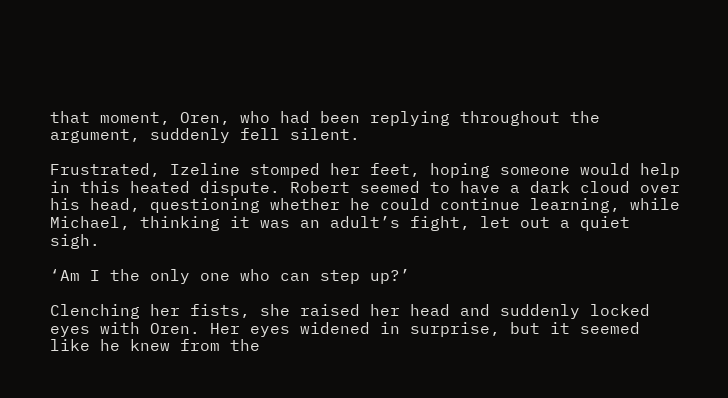that moment, Oren, who had been replying throughout the argument, suddenly fell silent.

Frustrated, Izeline stomped her feet, hoping someone would help in this heated dispute. Robert seemed to have a dark cloud over his head, questioning whether he could continue learning, while Michael, thinking it was an adult’s fight, let out a quiet sigh.

‘Am I the only one who can step up?’

Clenching her fists, she raised her head and suddenly locked eyes with Oren. Her eyes widened in surprise, but it seemed like he knew from the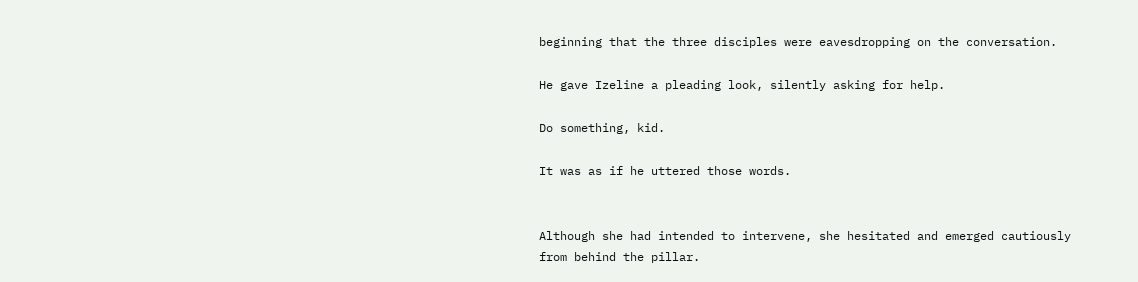beginning that the three disciples were eavesdropping on the conversation.

He gave Izeline a pleading look, silently asking for help.

Do something, kid.

It was as if he uttered those words.


Although she had intended to intervene, she hesitated and emerged cautiously from behind the pillar.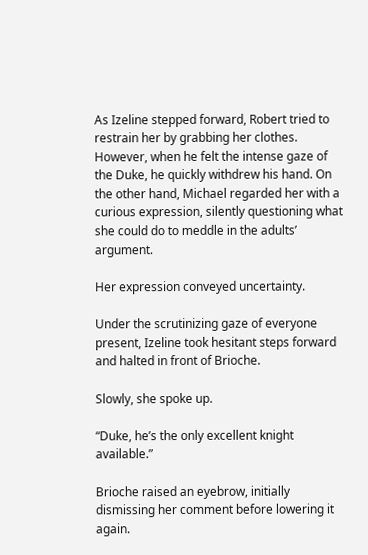As Izeline stepped forward, Robert tried to restrain her by grabbing her clothes. However, when he felt the intense gaze of the Duke, he quickly withdrew his hand. On the other hand, Michael regarded her with a curious expression, silently questioning what she could do to meddle in the adults’ argument.

Her expression conveyed uncertainty.

Under the scrutinizing gaze of everyone present, Izeline took hesitant steps forward and halted in front of Brioche.

Slowly, she spoke up.

“Duke, he’s the only excellent knight available.”

Brioche raised an eyebrow, initially dismissing her comment before lowering it again.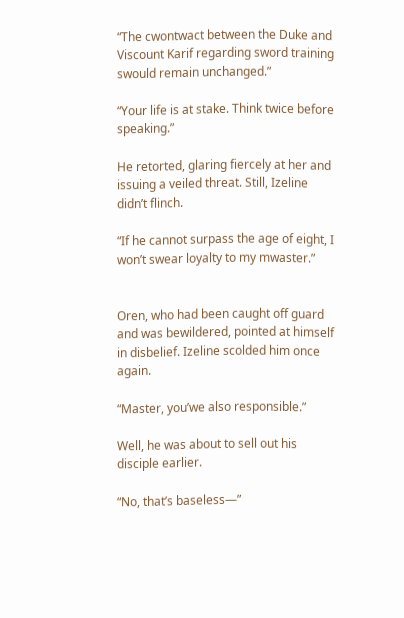“The cwontwact between the Duke and Viscount Karif regarding sword training swould remain unchanged.”

“Your life is at stake. Think twice before speaking.”

He retorted, glaring fiercely at her and issuing a veiled threat. Still, Izeline didn’t flinch.

“If he cannot surpass the age of eight, I won’t swear loyalty to my mwaster.”


Oren, who had been caught off guard and was bewildered, pointed at himself in disbelief. Izeline scolded him once again.

“Master, you’we also responsible.”

Well, he was about to sell out his disciple earlier.

“No, that’s baseless—”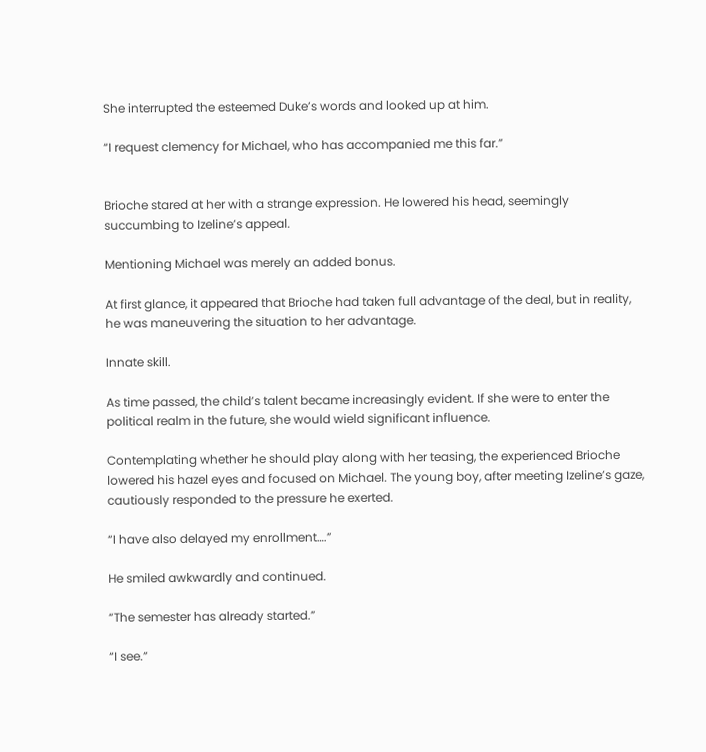She interrupted the esteemed Duke’s words and looked up at him.

“I request clemency for Michael, who has accompanied me this far.”


Brioche stared at her with a strange expression. He lowered his head, seemingly succumbing to Izeline’s appeal.

Mentioning Michael was merely an added bonus.

At first glance, it appeared that Brioche had taken full advantage of the deal, but in reality, he was maneuvering the situation to her advantage.

Innate skill.

As time passed, the child’s talent became increasingly evident. If she were to enter the political realm in the future, she would wield significant influence.

Contemplating whether he should play along with her teasing, the experienced Brioche lowered his hazel eyes and focused on Michael. The young boy, after meeting Izeline’s gaze, cautiously responded to the pressure he exerted.

“I have also delayed my enrollment….”

He smiled awkwardly and continued.

“The semester has already started.”

“I see.”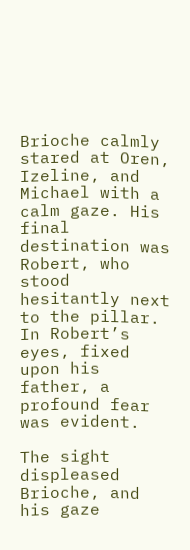Brioche calmly stared at Oren, Izeline, and Michael with a calm gaze. His final destination was Robert, who stood hesitantly next to the pillar. In Robert’s eyes, fixed upon his father, a profound fear was evident.

The sight displeased Brioche, and his gaze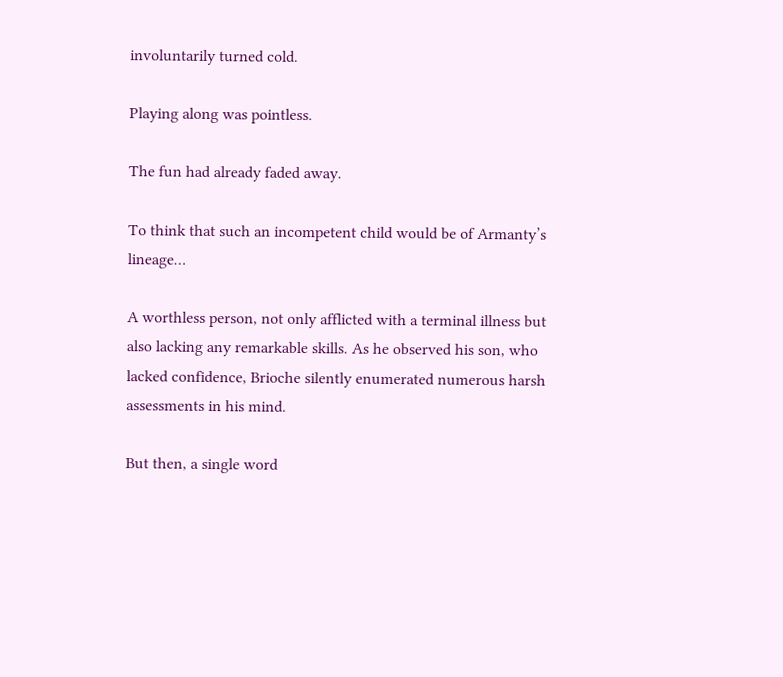involuntarily turned cold.

Playing along was pointless.

The fun had already faded away.

To think that such an incompetent child would be of Armanty’s lineage…

A worthless person, not only afflicted with a terminal illness but also lacking any remarkable skills. As he observed his son, who lacked confidence, Brioche silently enumerated numerous harsh assessments in his mind.

But then, a single word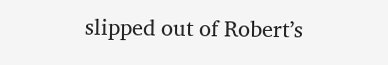slipped out of Robert’s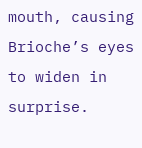mouth, causing Brioche’s eyes to widen in surprise.